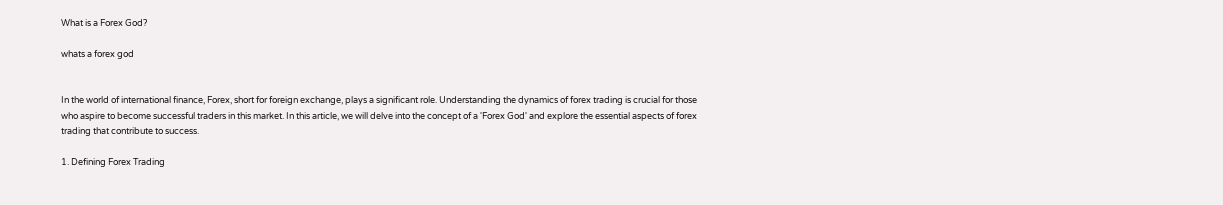What is a Forex God?

whats a forex god


In the world of international finance, Forex, short for foreign exchange, plays a significant role. Understanding the dynamics of forex trading is crucial for those who aspire to become successful traders in this market. In this article, we will delve into the concept of a 'Forex God' and explore the essential aspects of forex trading that contribute to success.

1. Defining Forex Trading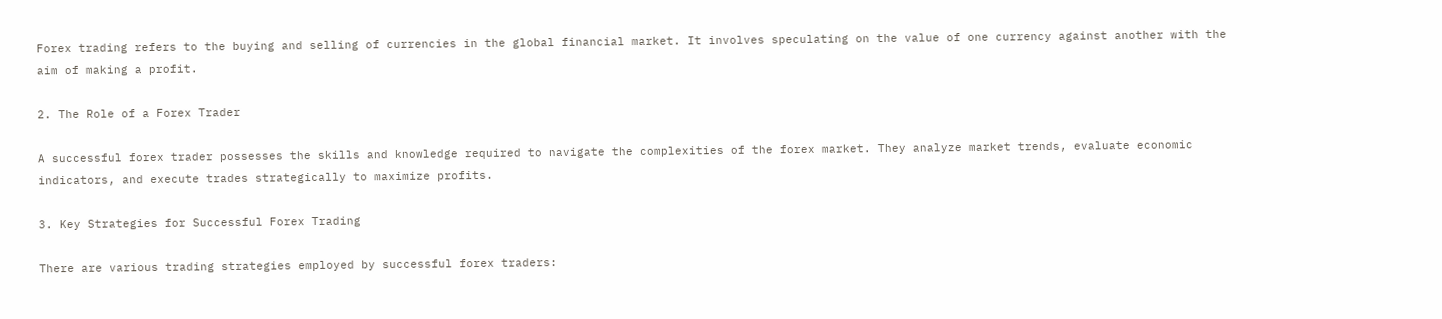Forex trading refers to the buying and selling of currencies in the global financial market. It involves speculating on the value of one currency against another with the aim of making a profit.

2. The Role of a Forex Trader

A successful forex trader possesses the skills and knowledge required to navigate the complexities of the forex market. They analyze market trends, evaluate economic indicators, and execute trades strategically to maximize profits.

3. Key Strategies for Successful Forex Trading

There are various trading strategies employed by successful forex traders: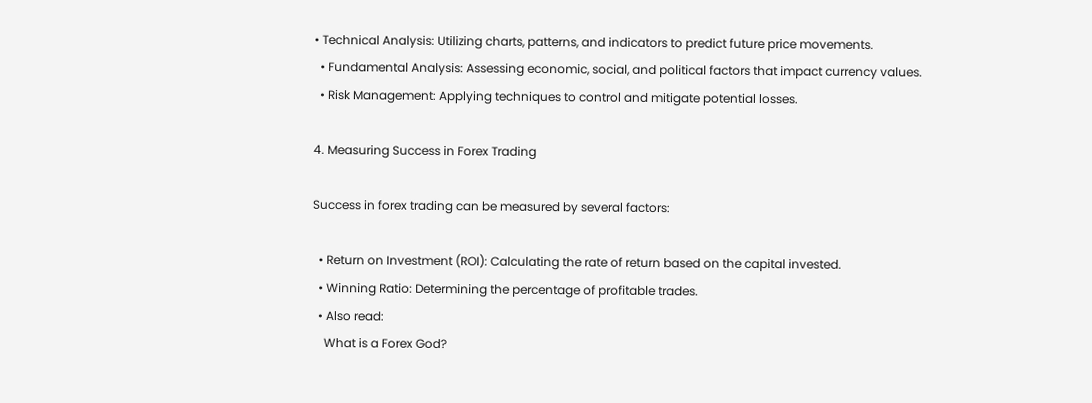• Technical Analysis: Utilizing charts, patterns, and indicators to predict future price movements.
  • Fundamental Analysis: Assessing economic, social, and political factors that impact currency values.
  • Risk Management: Applying techniques to control and mitigate potential losses.

4. Measuring Success in Forex Trading

Success in forex trading can be measured by several factors:

  • Return on Investment (ROI): Calculating the rate of return based on the capital invested.
  • Winning Ratio: Determining the percentage of profitable trades.
  • Also read:
    What is a Forex God?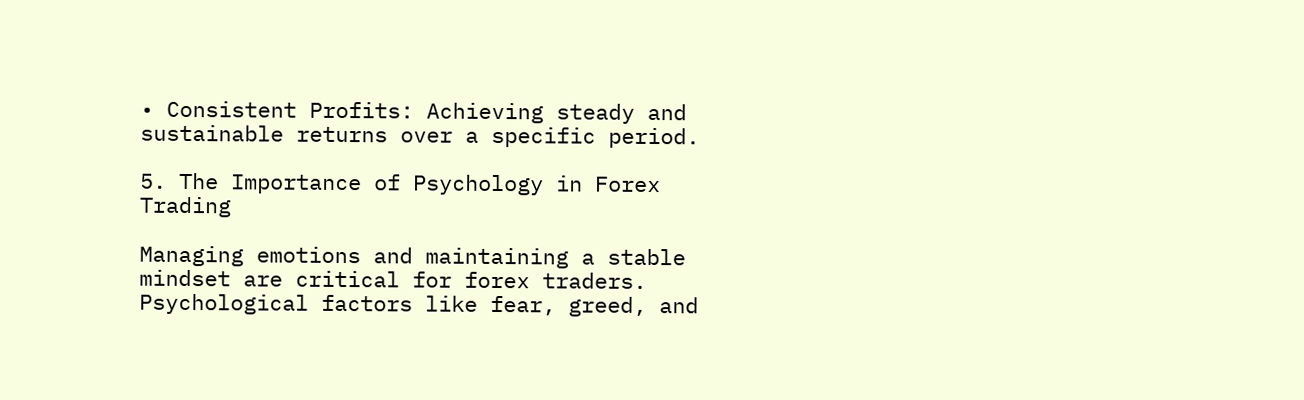• Consistent Profits: Achieving steady and sustainable returns over a specific period.

5. The Importance of Psychology in Forex Trading

Managing emotions and maintaining a stable mindset are critical for forex traders. Psychological factors like fear, greed, and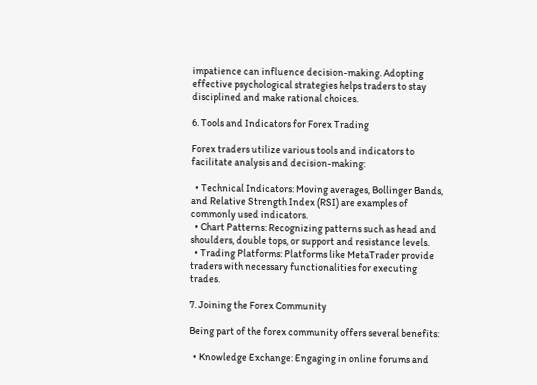impatience can influence decision-making. Adopting effective psychological strategies helps traders to stay disciplined and make rational choices.

6. Tools and Indicators for Forex Trading

Forex traders utilize various tools and indicators to facilitate analysis and decision-making:

  • Technical Indicators: Moving averages, Bollinger Bands, and Relative Strength Index (RSI) are examples of commonly used indicators.
  • Chart Patterns: Recognizing patterns such as head and shoulders, double tops, or support and resistance levels.
  • Trading Platforms: Platforms like MetaTrader provide traders with necessary functionalities for executing trades.

7. Joining the Forex Community

Being part of the forex community offers several benefits:

  • Knowledge Exchange: Engaging in online forums and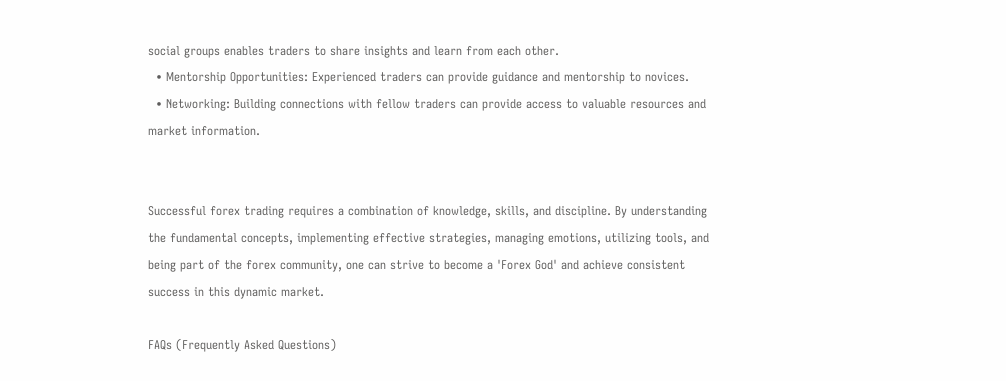social groups enables traders to share insights and learn from each other.
  • Mentorship Opportunities: Experienced traders can provide guidance and mentorship to novices.
  • Networking: Building connections with fellow traders can provide access to valuable resources and market information.


Successful forex trading requires a combination of knowledge, skills, and discipline. By understanding the fundamental concepts, implementing effective strategies, managing emotions, utilizing tools, and being part of the forex community, one can strive to become a 'Forex God' and achieve consistent success in this dynamic market.

FAQs (Frequently Asked Questions)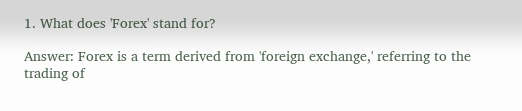1. What does 'Forex' stand for?

Answer: Forex is a term derived from 'foreign exchange,' referring to the trading of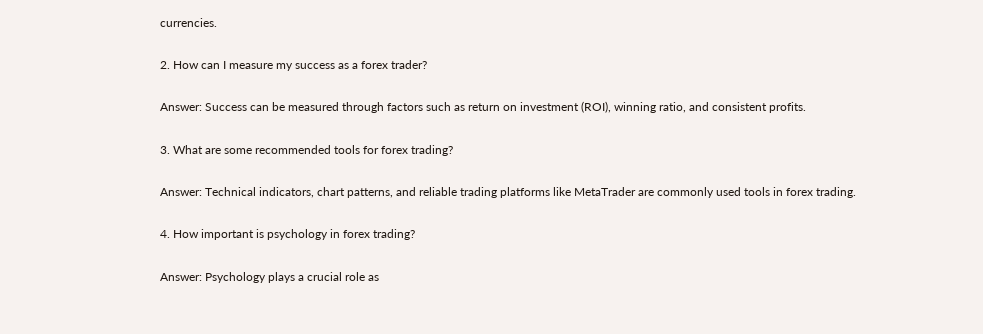currencies.

2. How can I measure my success as a forex trader?

Answer: Success can be measured through factors such as return on investment (ROI), winning ratio, and consistent profits.

3. What are some recommended tools for forex trading?

Answer: Technical indicators, chart patterns, and reliable trading platforms like MetaTrader are commonly used tools in forex trading.

4. How important is psychology in forex trading?

Answer: Psychology plays a crucial role as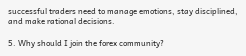successful traders need to manage emotions, stay disciplined, and make rational decisions.

5. Why should I join the forex community?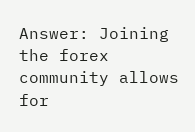Answer: Joining the forex community allows for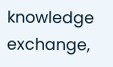knowledge exchange,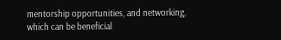mentorship opportunities, and networking, which can be beneficial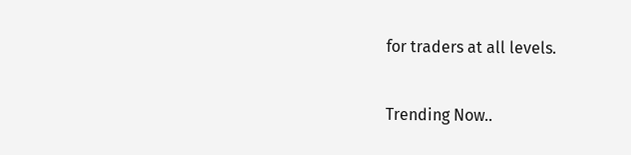for traders at all levels.

Trending Now..